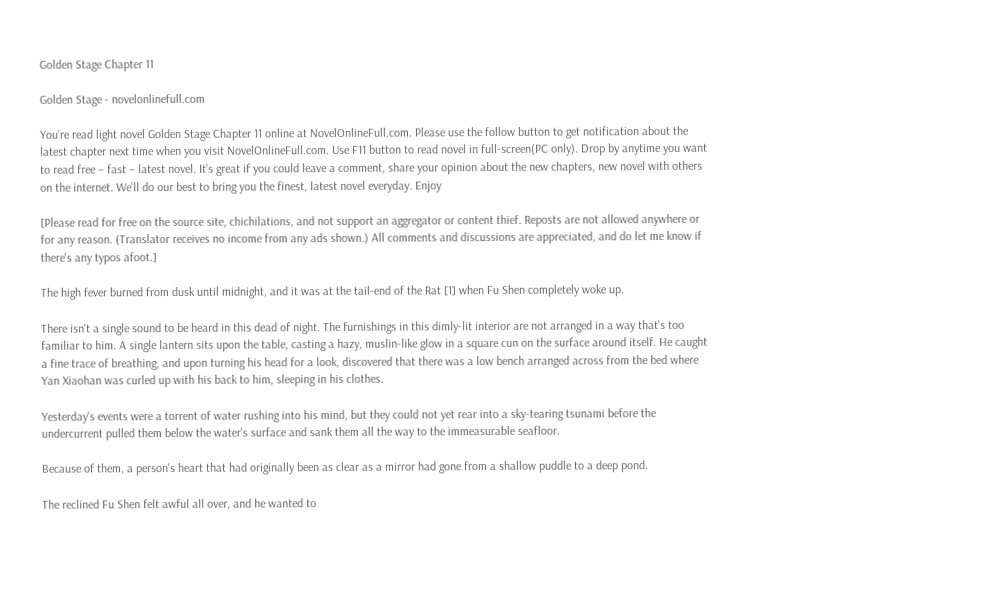Golden Stage Chapter 11

Golden Stage - novelonlinefull.com

You’re read light novel Golden Stage Chapter 11 online at NovelOnlineFull.com. Please use the follow button to get notification about the latest chapter next time when you visit NovelOnlineFull.com. Use F11 button to read novel in full-screen(PC only). Drop by anytime you want to read free – fast – latest novel. It’s great if you could leave a comment, share your opinion about the new chapters, new novel with others on the internet. We’ll do our best to bring you the finest, latest novel everyday. Enjoy

[Please read for free on the source site, chichilations, and not support an aggregator or content thief. Reposts are not allowed anywhere or for any reason. (Translator receives no income from any ads shown.) All comments and discussions are appreciated, and do let me know if there's any typos afoot.]

The high fever burned from dusk until midnight, and it was at the tail-end of the Rat [1] when Fu Shen completely woke up.

There isn't a single sound to be heard in this dead of night. The furnishings in this dimly-lit interior are not arranged in a way that's too familiar to him. A single lantern sits upon the table, casting a hazy, muslin-like glow in a square cun on the surface around itself. He caught a fine trace of breathing, and upon turning his head for a look, discovered that there was a low bench arranged across from the bed where Yan Xiaohan was curled up with his back to him, sleeping in his clothes.

Yesterday's events were a torrent of water rushing into his mind, but they could not yet rear into a sky-tearing tsunami before the undercurrent pulled them below the water's surface and sank them all the way to the immeasurable seafloor.

Because of them, a person's heart that had originally been as clear as a mirror had gone from a shallow puddle to a deep pond.

The reclined Fu Shen felt awful all over, and he wanted to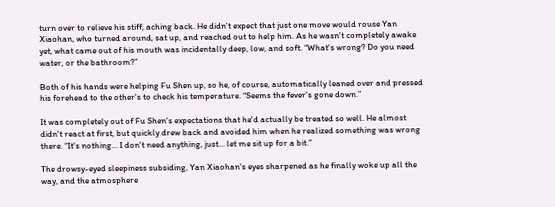turn over to relieve his stiff, aching back. He didn't expect that just one move would rouse Yan Xiaohan, who turned around, sat up, and reached out to help him. As he wasn't completely awake yet, what came out of his mouth was incidentally deep, low, and soft. “What's wrong? Do you need water, or the bathroom?”

Both of his hands were helping Fu Shen up, so he, of course, automatically leaned over and pressed his forehead to the other's to check his temperature. “Seems the fever's gone down.”

It was completely out of Fu Shen's expectations that he'd actually be treated so well. He almost didn't react at first, but quickly drew back and avoided him when he realized something was wrong there. “It's nothing… I don't need anything, just… let me sit up for a bit.”

The drowsy-eyed sleepiness subsiding, Yan Xiaohan's eyes sharpened as he finally woke up all the way, and the atmosphere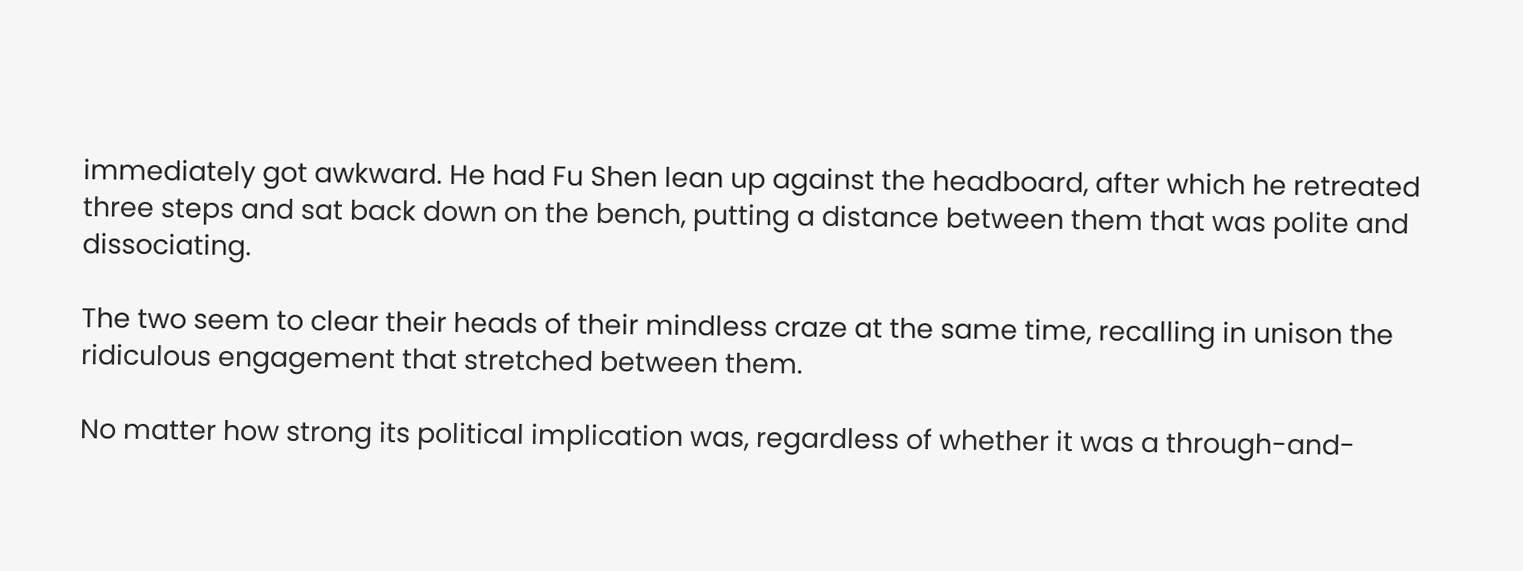immediately got awkward. He had Fu Shen lean up against the headboard, after which he retreated three steps and sat back down on the bench, putting a distance between them that was polite and dissociating.

The two seem to clear their heads of their mindless craze at the same time, recalling in unison the ridiculous engagement that stretched between them.

No matter how strong its political implication was, regardless of whether it was a through-and-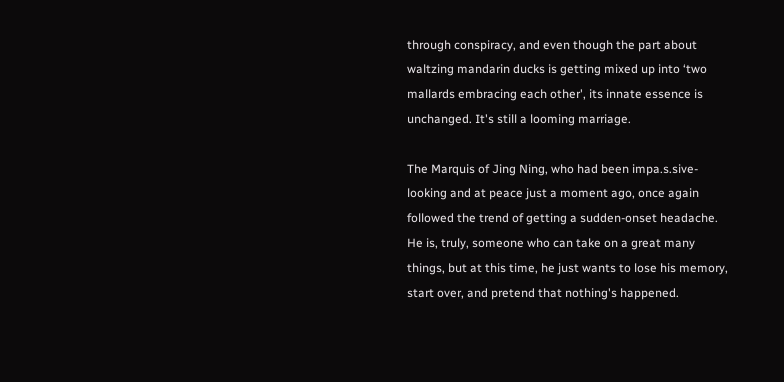through conspiracy, and even though the part about waltzing mandarin ducks is getting mixed up into ‘two mallards embracing each other', its innate essence is unchanged. It's still a looming marriage.

The Marquis of Jing Ning, who had been impa.s.sive-looking and at peace just a moment ago, once again followed the trend of getting a sudden-onset headache. He is, truly, someone who can take on a great many things, but at this time, he just wants to lose his memory, start over, and pretend that nothing's happened.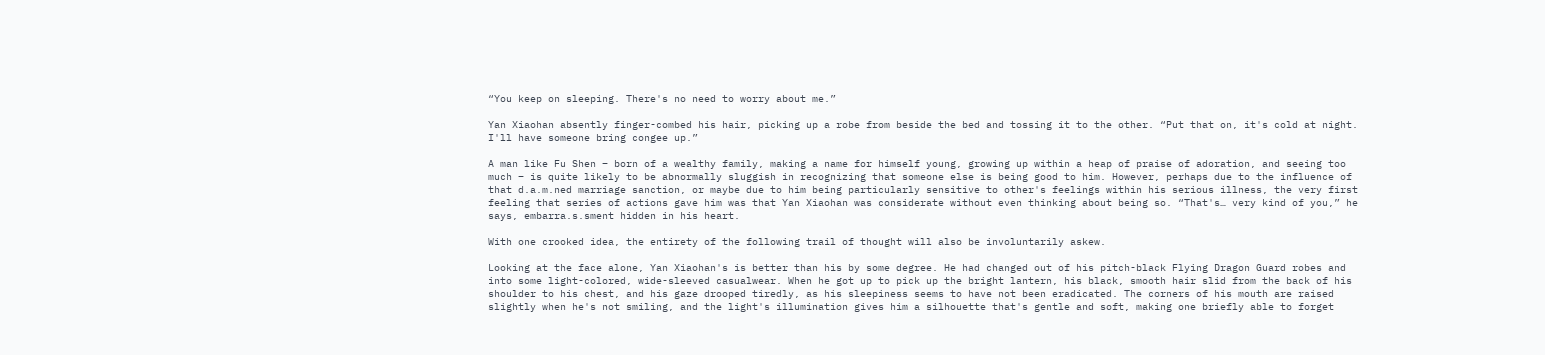“You keep on sleeping. There's no need to worry about me.”

Yan Xiaohan absently finger-combed his hair, picking up a robe from beside the bed and tossing it to the other. “Put that on, it's cold at night. I'll have someone bring congee up.”

A man like Fu Shen – born of a wealthy family, making a name for himself young, growing up within a heap of praise of adoration, and seeing too much – is quite likely to be abnormally sluggish in recognizing that someone else is being good to him. However, perhaps due to the influence of that d.a.m.ned marriage sanction, or maybe due to him being particularly sensitive to other's feelings within his serious illness, the very first feeling that series of actions gave him was that Yan Xiaohan was considerate without even thinking about being so. “That's… very kind of you,” he says, embarra.s.sment hidden in his heart.

With one crooked idea, the entirety of the following trail of thought will also be involuntarily askew.

Looking at the face alone, Yan Xiaohan's is better than his by some degree. He had changed out of his pitch-black Flying Dragon Guard robes and into some light-colored, wide-sleeved casualwear. When he got up to pick up the bright lantern, his black, smooth hair slid from the back of his shoulder to his chest, and his gaze drooped tiredly, as his sleepiness seems to have not been eradicated. The corners of his mouth are raised slightly when he's not smiling, and the light's illumination gives him a silhouette that's gentle and soft, making one briefly able to forget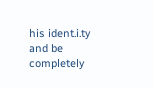his ident.i.ty and be completely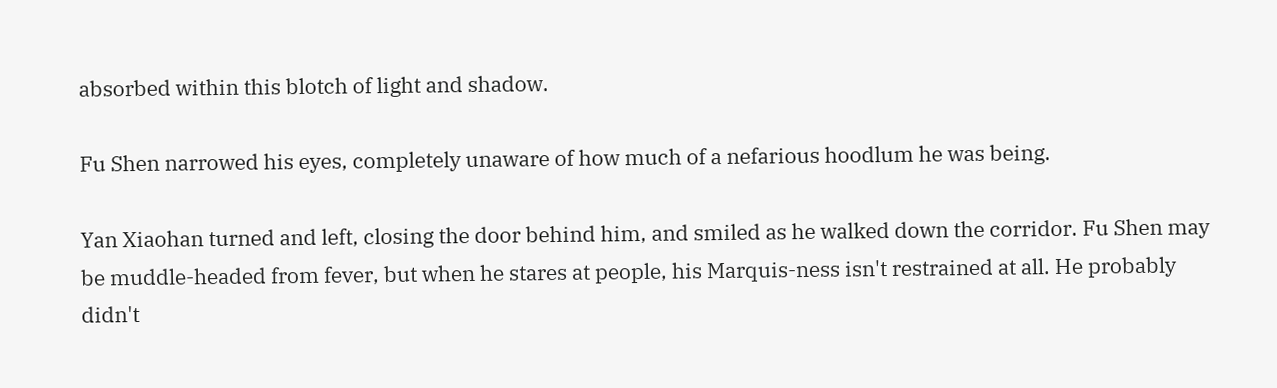absorbed within this blotch of light and shadow.

Fu Shen narrowed his eyes, completely unaware of how much of a nefarious hoodlum he was being.

Yan Xiaohan turned and left, closing the door behind him, and smiled as he walked down the corridor. Fu Shen may be muddle-headed from fever, but when he stares at people, his Marquis-ness isn't restrained at all. He probably didn't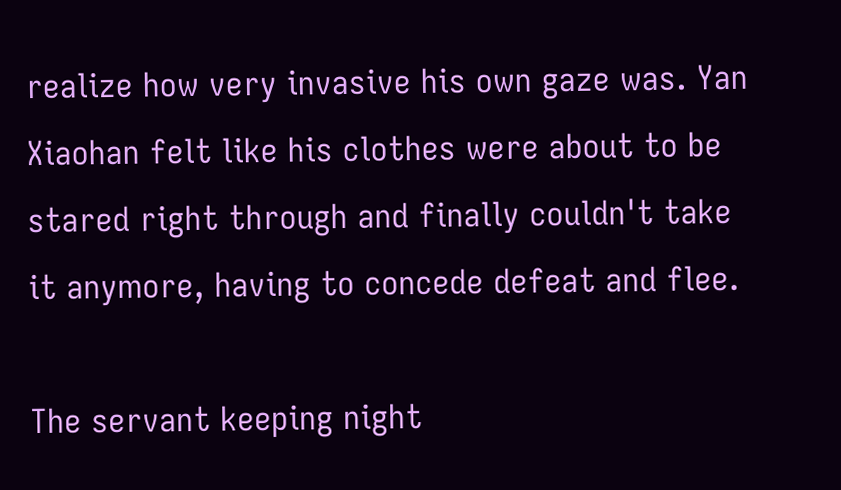realize how very invasive his own gaze was. Yan Xiaohan felt like his clothes were about to be stared right through and finally couldn't take it anymore, having to concede defeat and flee.

The servant keeping night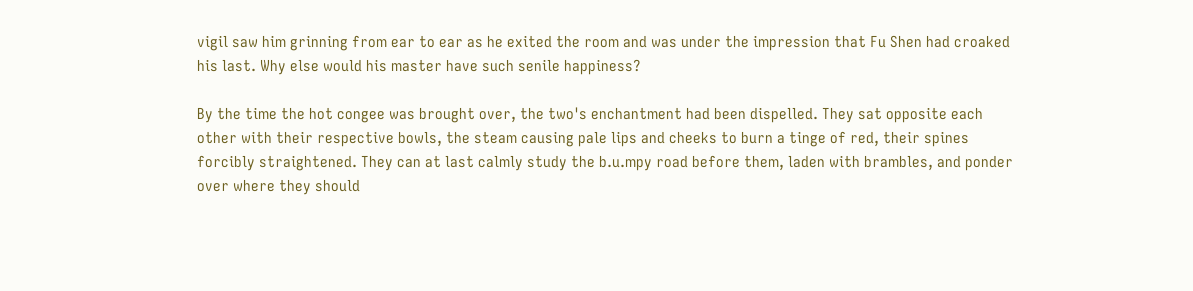vigil saw him grinning from ear to ear as he exited the room and was under the impression that Fu Shen had croaked his last. Why else would his master have such senile happiness?

By the time the hot congee was brought over, the two's enchantment had been dispelled. They sat opposite each other with their respective bowls, the steam causing pale lips and cheeks to burn a tinge of red, their spines forcibly straightened. They can at last calmly study the b.u.mpy road before them, laden with brambles, and ponder over where they should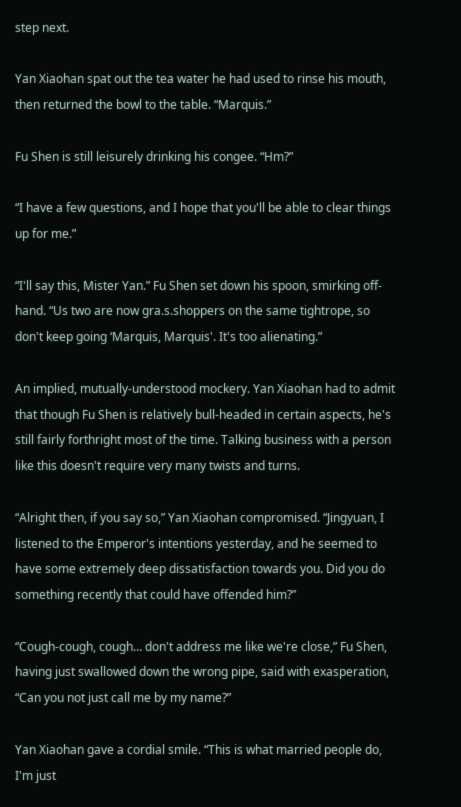step next.

Yan Xiaohan spat out the tea water he had used to rinse his mouth, then returned the bowl to the table. “Marquis.”

Fu Shen is still leisurely drinking his congee. “Hm?”

“I have a few questions, and I hope that you'll be able to clear things up for me.”

“I'll say this, Mister Yan.” Fu Shen set down his spoon, smirking off-hand. “Us two are now gra.s.shoppers on the same tightrope, so don't keep going ‘Marquis, Marquis'. It's too alienating.”

An implied, mutually-understood mockery. Yan Xiaohan had to admit that though Fu Shen is relatively bull-headed in certain aspects, he's still fairly forthright most of the time. Talking business with a person like this doesn't require very many twists and turns.

“Alright then, if you say so,” Yan Xiaohan compromised. “Jingyuan, I listened to the Emperor's intentions yesterday, and he seemed to have some extremely deep dissatisfaction towards you. Did you do something recently that could have offended him?”

“Cough-cough, cough… don't address me like we're close,” Fu Shen, having just swallowed down the wrong pipe, said with exasperation, “Can you not just call me by my name?”

Yan Xiaohan gave a cordial smile. “This is what married people do, I'm just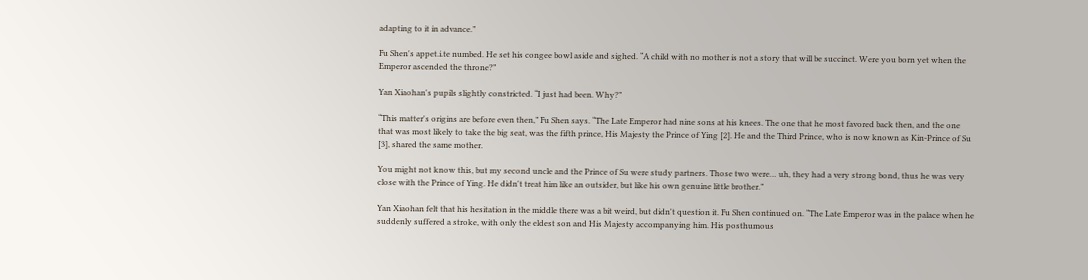adapting to it in advance.”

Fu Shen's appet.i.te numbed. He set his congee bowl aside and sighed. “A child with no mother is not a story that will be succinct. Were you born yet when the Emperor ascended the throne?”

Yan Xiaohan's pupils slightly constricted. “I just had been. Why?”

“This matter's origins are before even then,” Fu Shen says. “The Late Emperor had nine sons at his knees. The one that he most favored back then, and the one that was most likely to take the big seat, was the fifth prince, His Majesty the Prince of Ying [2]. He and the Third Prince, who is now known as Kin-Prince of Su [3], shared the same mother.

You might not know this, but my second uncle and the Prince of Su were study partners. Those two were… uh, they had a very strong bond, thus he was very close with the Prince of Ying. He didn't treat him like an outsider, but like his own genuine little brother.”

Yan Xiaohan felt that his hesitation in the middle there was a bit weird, but didn't question it. Fu Shen continued on. “The Late Emperor was in the palace when he suddenly suffered a stroke, with only the eldest son and His Majesty accompanying him. His posthumous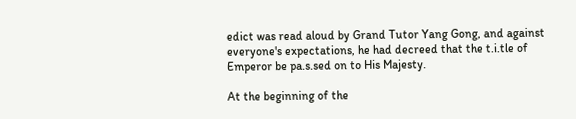edict was read aloud by Grand Tutor Yang Gong, and against everyone's expectations, he had decreed that the t.i.tle of Emperor be pa.s.sed on to His Majesty.

At the beginning of the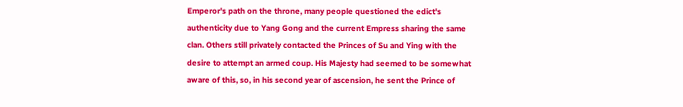Emperor's path on the throne, many people questioned the edict's authenticity due to Yang Gong and the current Empress sharing the same clan. Others still privately contacted the Princes of Su and Ying with the desire to attempt an armed coup. His Majesty had seemed to be somewhat aware of this, so, in his second year of ascension, he sent the Prince of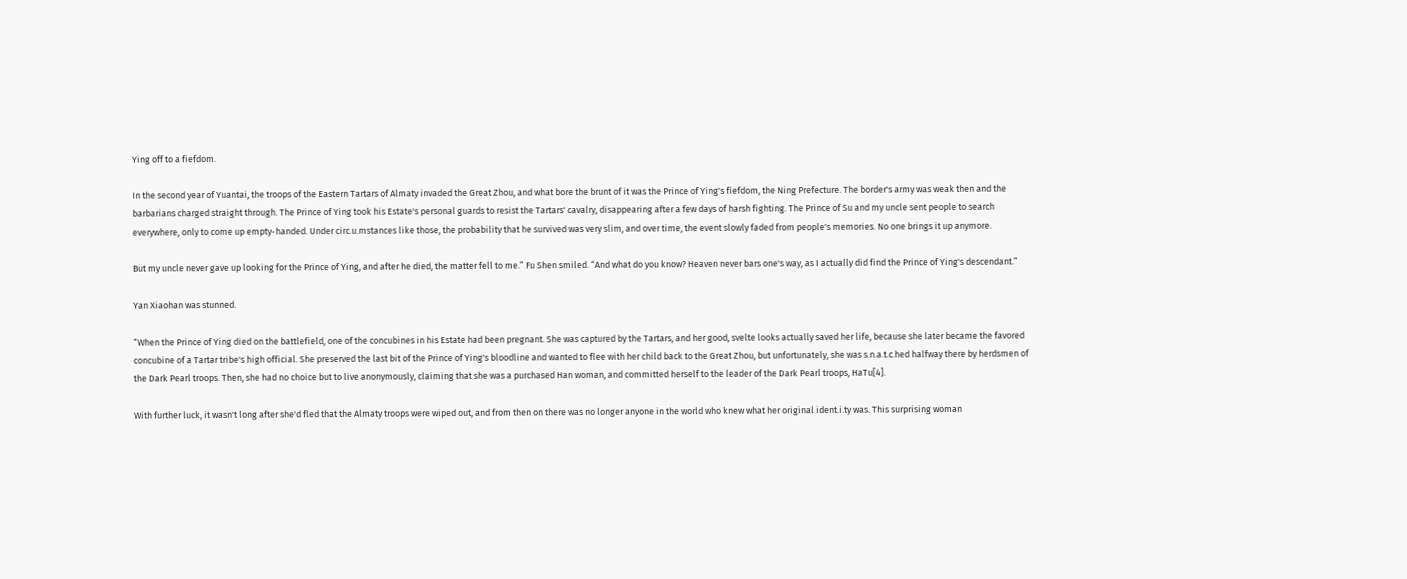Ying off to a fiefdom.

In the second year of Yuantai, the troops of the Eastern Tartars of Almaty invaded the Great Zhou, and what bore the brunt of it was the Prince of Ying's fiefdom, the Ning Prefecture. The border's army was weak then and the barbarians charged straight through. The Prince of Ying took his Estate's personal guards to resist the Tartars' cavalry, disappearing after a few days of harsh fighting. The Prince of Su and my uncle sent people to search everywhere, only to come up empty-handed. Under circ.u.mstances like those, the probability that he survived was very slim, and over time, the event slowly faded from people's memories. No one brings it up anymore.

But my uncle never gave up looking for the Prince of Ying, and after he died, the matter fell to me.” Fu Shen smiled. “And what do you know? Heaven never bars one's way, as I actually did find the Prince of Ying's descendant.”

Yan Xiaohan was stunned.

“When the Prince of Ying died on the battlefield, one of the concubines in his Estate had been pregnant. She was captured by the Tartars, and her good, svelte looks actually saved her life, because she later became the favored concubine of a Tartar tribe's high official. She preserved the last bit of the Prince of Ying's bloodline and wanted to flee with her child back to the Great Zhou, but unfortunately, she was s.n.a.t.c.hed halfway there by herdsmen of the Dark Pearl troops. Then, she had no choice but to live anonymously, claiming that she was a purchased Han woman, and committed herself to the leader of the Dark Pearl troops, HaTu[4].

With further luck, it wasn't long after she'd fled that the Almaty troops were wiped out, and from then on there was no longer anyone in the world who knew what her original ident.i.ty was. This surprising woman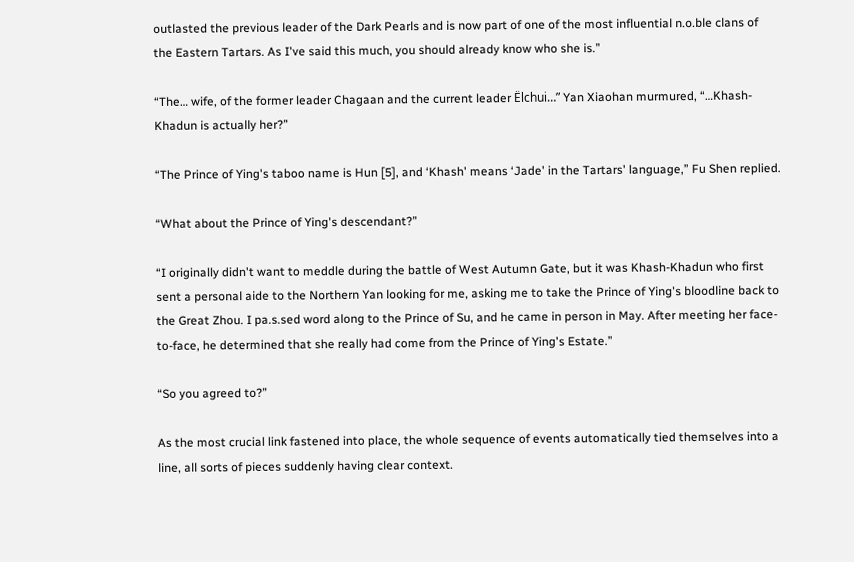outlasted the previous leader of the Dark Pearls and is now part of one of the most influential n.o.ble clans of the Eastern Tartars. As I've said this much, you should already know who she is.”

“The… wife, of the former leader Chagaan and the current leader Ëlchui…” Yan Xiaohan murmured, “…Khash-Khadun is actually her?”

“The Prince of Ying's taboo name is Hun [5], and ‘Khash' means ‘Jade' in the Tartars' language,” Fu Shen replied.

“What about the Prince of Ying's descendant?”

“I originally didn't want to meddle during the battle of West Autumn Gate, but it was Khash-Khadun who first sent a personal aide to the Northern Yan looking for me, asking me to take the Prince of Ying's bloodline back to the Great Zhou. I pa.s.sed word along to the Prince of Su, and he came in person in May. After meeting her face-to-face, he determined that she really had come from the Prince of Ying's Estate.”

“So you agreed to?”

As the most crucial link fastened into place, the whole sequence of events automatically tied themselves into a line, all sorts of pieces suddenly having clear context.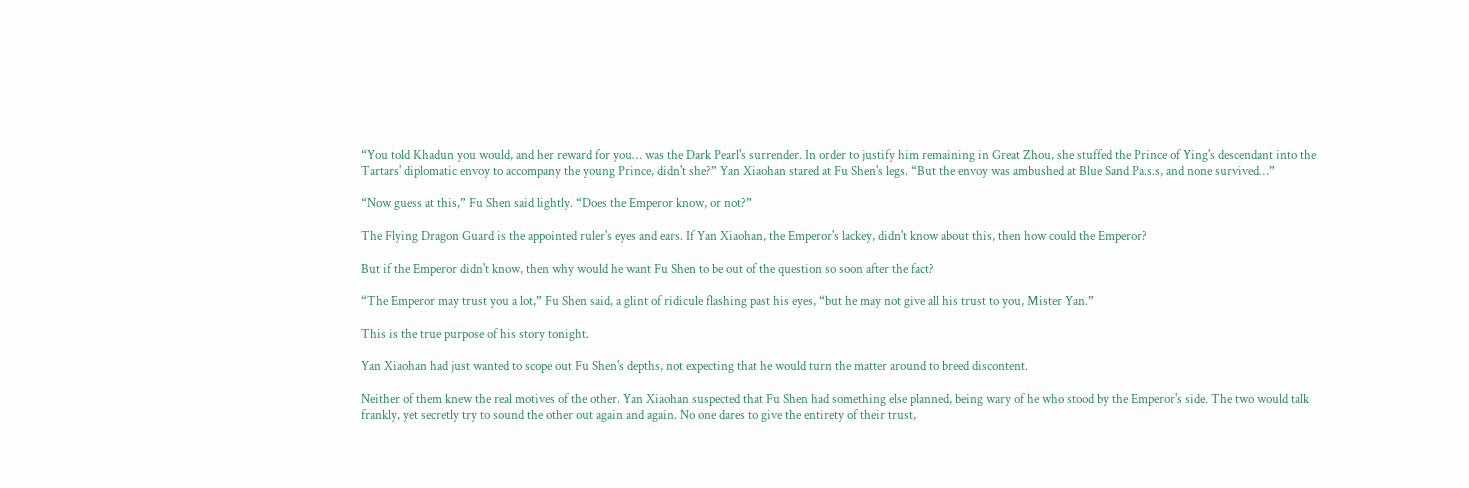“You told Khadun you would, and her reward for you… was the Dark Pearl's surrender. In order to justify him remaining in Great Zhou, she stuffed the Prince of Ying's descendant into the Tartars' diplomatic envoy to accompany the young Prince, didn't she?” Yan Xiaohan stared at Fu Shen's legs. “But the envoy was ambushed at Blue Sand Pa.s.s, and none survived…”

“Now guess at this,” Fu Shen said lightly. “Does the Emperor know, or not?”

The Flying Dragon Guard is the appointed ruler's eyes and ears. If Yan Xiaohan, the Emperor's lackey, didn't know about this, then how could the Emperor?

But if the Emperor didn't know, then why would he want Fu Shen to be out of the question so soon after the fact?

“The Emperor may trust you a lot,” Fu Shen said, a glint of ridicule flashing past his eyes, “but he may not give all his trust to you, Mister Yan.”

This is the true purpose of his story tonight.

Yan Xiaohan had just wanted to scope out Fu Shen's depths, not expecting that he would turn the matter around to breed discontent.

Neither of them knew the real motives of the other. Yan Xiaohan suspected that Fu Shen had something else planned, being wary of he who stood by the Emperor's side. The two would talk frankly, yet secretly try to sound the other out again and again. No one dares to give the entirety of their trust,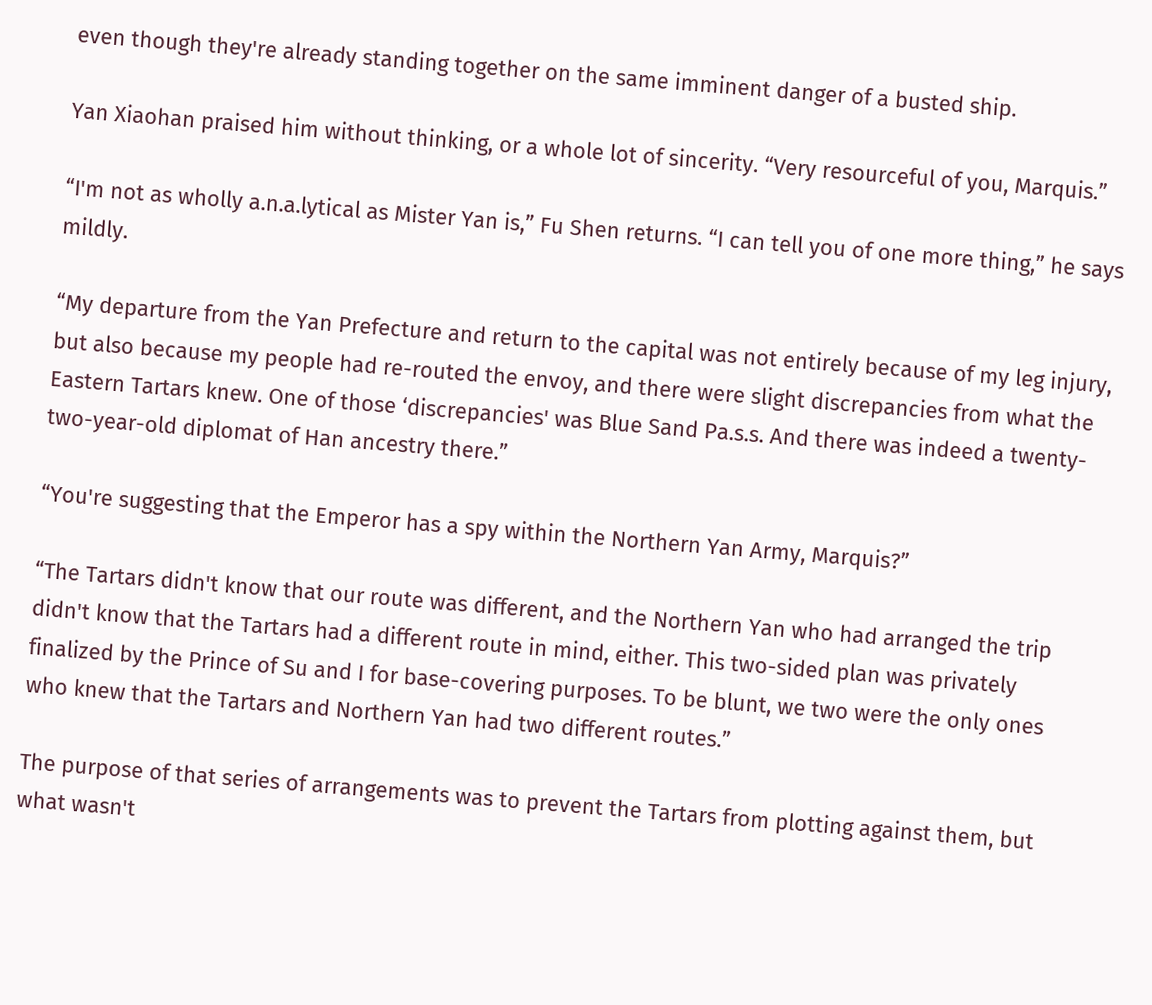even though they're already standing together on the same imminent danger of a busted ship.

Yan Xiaohan praised him without thinking, or a whole lot of sincerity. “Very resourceful of you, Marquis.”

“I'm not as wholly a.n.a.lytical as Mister Yan is,” Fu Shen returns. “I can tell you of one more thing,” he says mildly.

“My departure from the Yan Prefecture and return to the capital was not entirely because of my leg injury, but also because my people had re-routed the envoy, and there were slight discrepancies from what the Eastern Tartars knew. One of those ‘discrepancies' was Blue Sand Pa.s.s. And there was indeed a twenty-two-year-old diplomat of Han ancestry there.”

“You're suggesting that the Emperor has a spy within the Northern Yan Army, Marquis?”

“The Tartars didn't know that our route was different, and the Northern Yan who had arranged the trip didn't know that the Tartars had a different route in mind, either. This two-sided plan was privately finalized by the Prince of Su and I for base-covering purposes. To be blunt, we two were the only ones who knew that the Tartars and Northern Yan had two different routes.”

The purpose of that series of arrangements was to prevent the Tartars from plotting against them, but what wasn't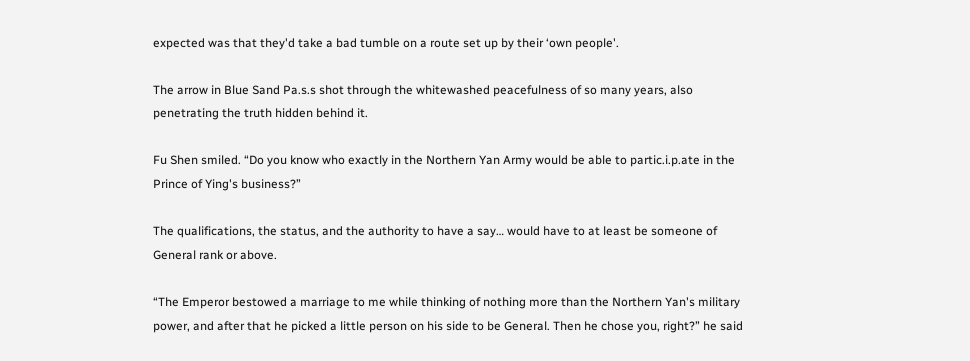expected was that they'd take a bad tumble on a route set up by their ‘own people'.

The arrow in Blue Sand Pa.s.s shot through the whitewashed peacefulness of so many years, also penetrating the truth hidden behind it.

Fu Shen smiled. “Do you know who exactly in the Northern Yan Army would be able to partic.i.p.ate in the Prince of Ying's business?”

The qualifications, the status, and the authority to have a say… would have to at least be someone of General rank or above.

“The Emperor bestowed a marriage to me while thinking of nothing more than the Northern Yan's military power, and after that he picked a little person on his side to be General. Then he chose you, right?” he said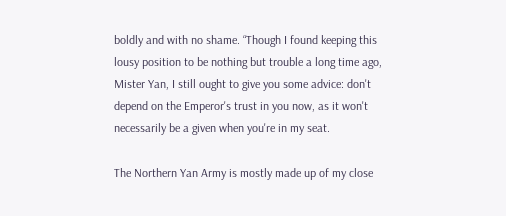boldly and with no shame. “Though I found keeping this lousy position to be nothing but trouble a long time ago, Mister Yan, I still ought to give you some advice: don't depend on the Emperor's trust in you now, as it won't necessarily be a given when you're in my seat.

The Northern Yan Army is mostly made up of my close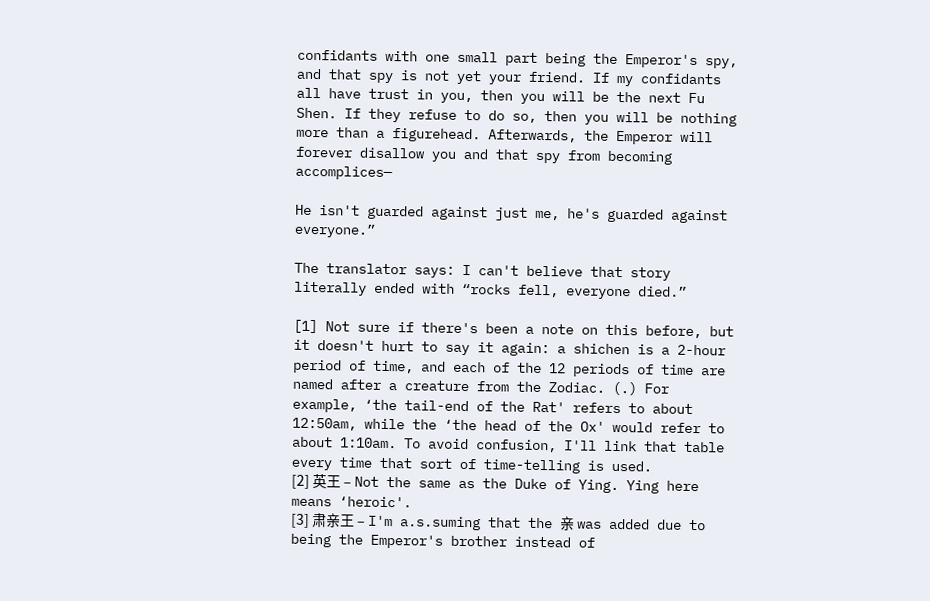confidants with one small part being the Emperor's spy, and that spy is not yet your friend. If my confidants all have trust in you, then you will be the next Fu Shen. If they refuse to do so, then you will be nothing more than a figurehead. Afterwards, the Emperor will forever disallow you and that spy from becoming accomplices—

He isn't guarded against just me, he's guarded against everyone.”

The translator says: I can't believe that story literally ended with “rocks fell, everyone died.”

[1] Not sure if there's been a note on this before, but it doesn't hurt to say it again: a shichen is a 2-hour period of time, and each of the 12 periods of time are named after a creature from the Zodiac. (.) For example, ‘the tail-end of the Rat' refers to about 12:50am, while the ‘the head of the Ox' would refer to about 1:10am. To avoid confusion, I'll link that table every time that sort of time-telling is used.
[2] 英王 – Not the same as the Duke of Ying. Ying here means ‘heroic'.
[3] 肃亲王 – I'm a.s.suming that the 亲 was added due to being the Emperor's brother instead of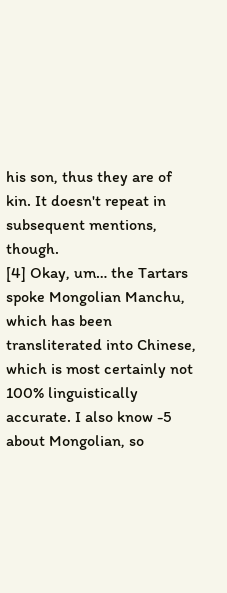his son, thus they are of kin. It doesn't repeat in subsequent mentions, though.
[4] Okay, um… the Tartars spoke Mongolian Manchu, which has been transliterated into Chinese, which is most certainly not 100% linguistically accurate. I also know -5 about Mongolian, so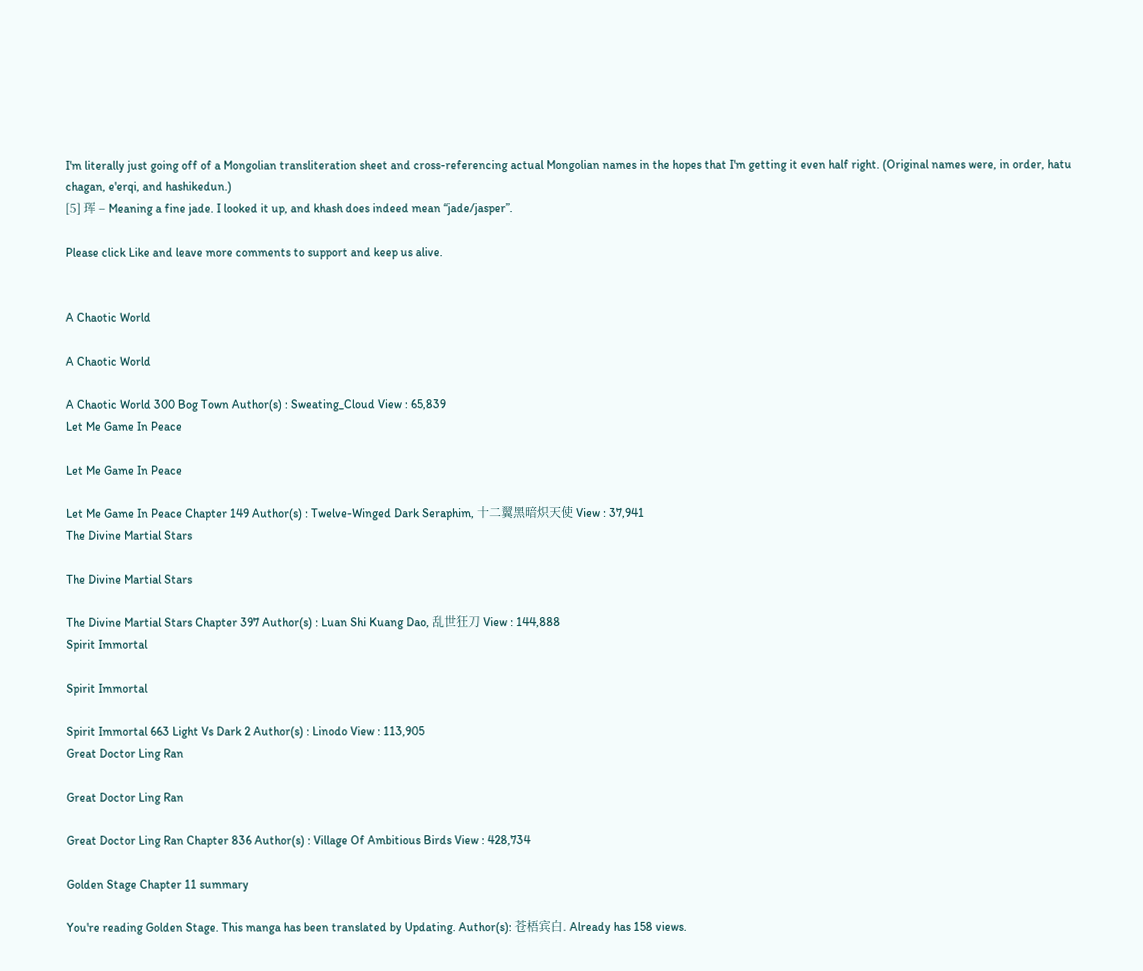I'm literally just going off of a Mongolian transliteration sheet and cross-referencing actual Mongolian names in the hopes that I'm getting it even half right. (Original names were, in order, hatu chagan, e'erqi, and hashikedun.)
[5] 珲 – Meaning a fine jade. I looked it up, and khash does indeed mean “jade/jasper”.

Please click Like and leave more comments to support and keep us alive.


A Chaotic World

A Chaotic World

A Chaotic World 300 Bog Town Author(s) : Sweating_Cloud View : 65,839
Let Me Game In Peace

Let Me Game In Peace

Let Me Game In Peace Chapter 149 Author(s) : Twelve-Winged Dark Seraphim, 十二翼黑暗炽天使 View : 37,941
The Divine Martial Stars

The Divine Martial Stars

The Divine Martial Stars Chapter 397 Author(s) : Luan Shi Kuang Dao, 乱世狂刀 View : 144,888
Spirit Immortal

Spirit Immortal

Spirit Immortal 663 Light Vs Dark 2 Author(s) : Linodo View : 113,905
Great Doctor Ling Ran

Great Doctor Ling Ran

Great Doctor Ling Ran Chapter 836 Author(s) : Village Of Ambitious Birds View : 428,734

Golden Stage Chapter 11 summary

You're reading Golden Stage. This manga has been translated by Updating. Author(s): 苍梧宾白. Already has 158 views.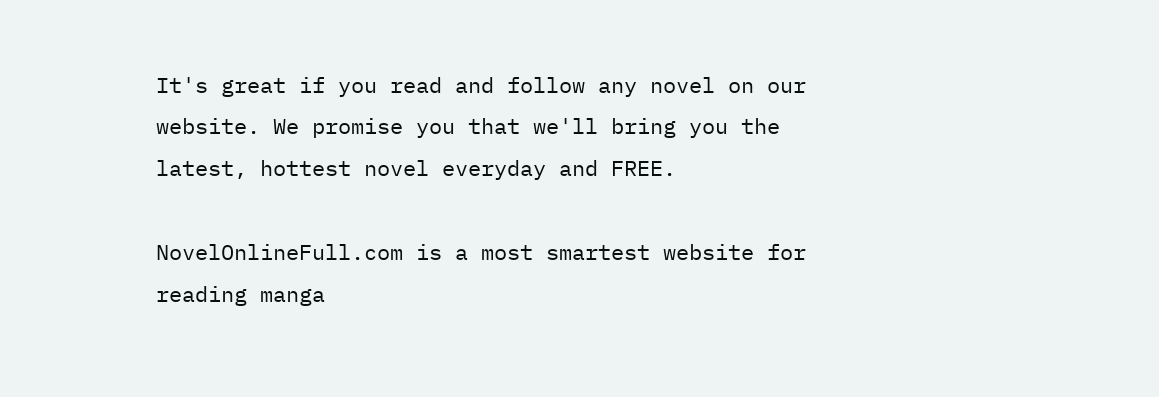It's great if you read and follow any novel on our website. We promise you that we'll bring you the latest, hottest novel everyday and FREE.

NovelOnlineFull.com is a most smartest website for reading manga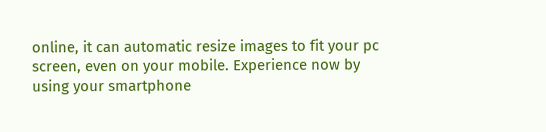online, it can automatic resize images to fit your pc screen, even on your mobile. Experience now by using your smartphone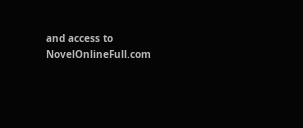and access to NovelOnlineFull.com